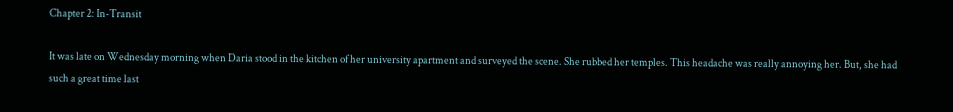Chapter 2: In-Transit

It was late on Wednesday morning when Daria stood in the kitchen of her university apartment and surveyed the scene. She rubbed her temples. This headache was really annoying her. But, she had such a great time last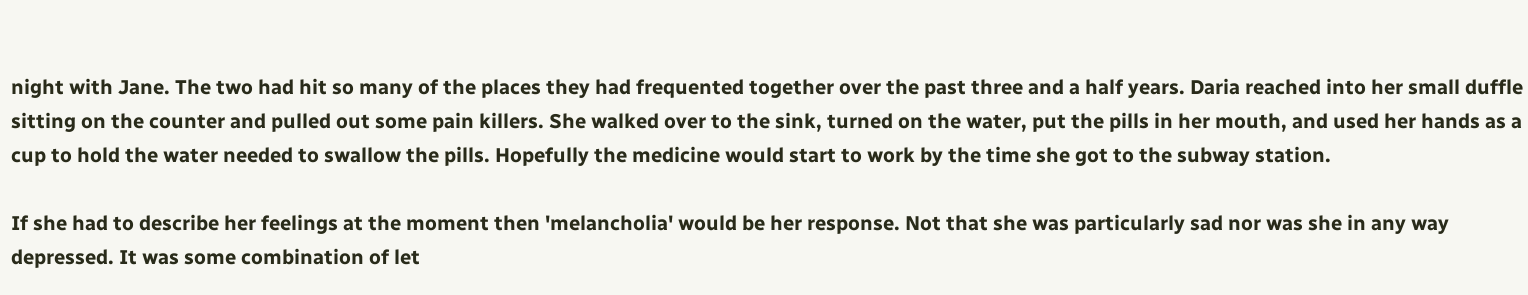night with Jane. The two had hit so many of the places they had frequented together over the past three and a half years. Daria reached into her small duffle sitting on the counter and pulled out some pain killers. She walked over to the sink, turned on the water, put the pills in her mouth, and used her hands as a cup to hold the water needed to swallow the pills. Hopefully the medicine would start to work by the time she got to the subway station.

If she had to describe her feelings at the moment then 'melancholia' would be her response. Not that she was particularly sad nor was she in any way depressed. It was some combination of let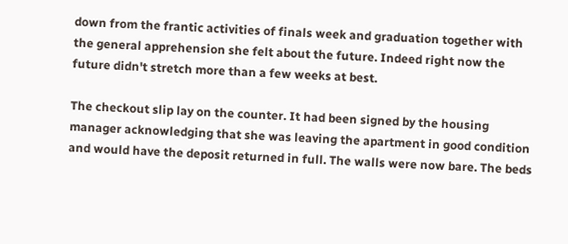down from the frantic activities of finals week and graduation together with the general apprehension she felt about the future. Indeed right now the future didn't stretch more than a few weeks at best.

The checkout slip lay on the counter. It had been signed by the housing manager acknowledging that she was leaving the apartment in good condition and would have the deposit returned in full. The walls were now bare. The beds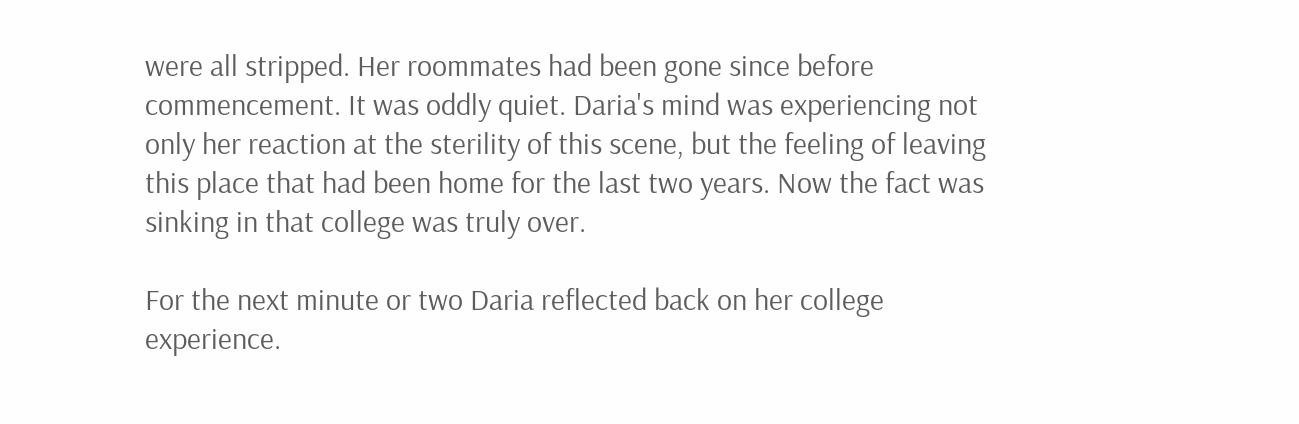were all stripped. Her roommates had been gone since before commencement. It was oddly quiet. Daria's mind was experiencing not only her reaction at the sterility of this scene, but the feeling of leaving this place that had been home for the last two years. Now the fact was sinking in that college was truly over.

For the next minute or two Daria reflected back on her college experience.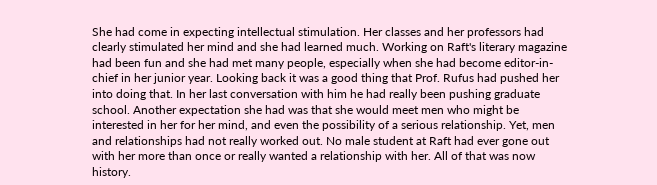She had come in expecting intellectual stimulation. Her classes and her professors had clearly stimulated her mind and she had learned much. Working on Raft's literary magazine had been fun and she had met many people, especially when she had become editor-in-chief in her junior year. Looking back it was a good thing that Prof. Rufus had pushed her into doing that. In her last conversation with him he had really been pushing graduate school. Another expectation she had was that she would meet men who might be interested in her for her mind, and even the possibility of a serious relationship. Yet, men and relationships had not really worked out. No male student at Raft had ever gone out with her more than once or really wanted a relationship with her. All of that was now history.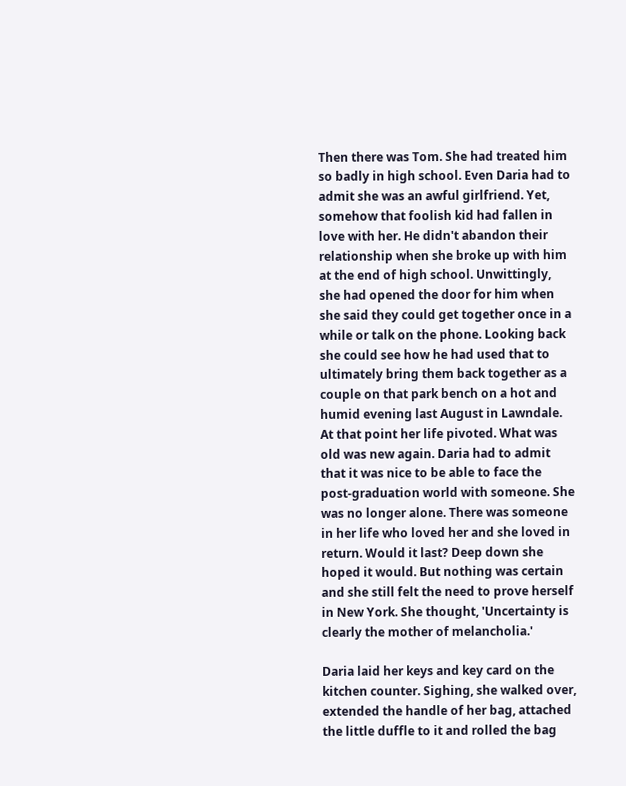Then there was Tom. She had treated him so badly in high school. Even Daria had to admit she was an awful girlfriend. Yet, somehow that foolish kid had fallen in love with her. He didn't abandon their relationship when she broke up with him at the end of high school. Unwittingly, she had opened the door for him when she said they could get together once in a while or talk on the phone. Looking back she could see how he had used that to ultimately bring them back together as a couple on that park bench on a hot and humid evening last August in Lawndale. At that point her life pivoted. What was old was new again. Daria had to admit that it was nice to be able to face the post-graduation world with someone. She was no longer alone. There was someone in her life who loved her and she loved in return. Would it last? Deep down she hoped it would. But nothing was certain and she still felt the need to prove herself in New York. She thought, 'Uncertainty is clearly the mother of melancholia.'

Daria laid her keys and key card on the kitchen counter. Sighing, she walked over, extended the handle of her bag, attached the little duffle to it and rolled the bag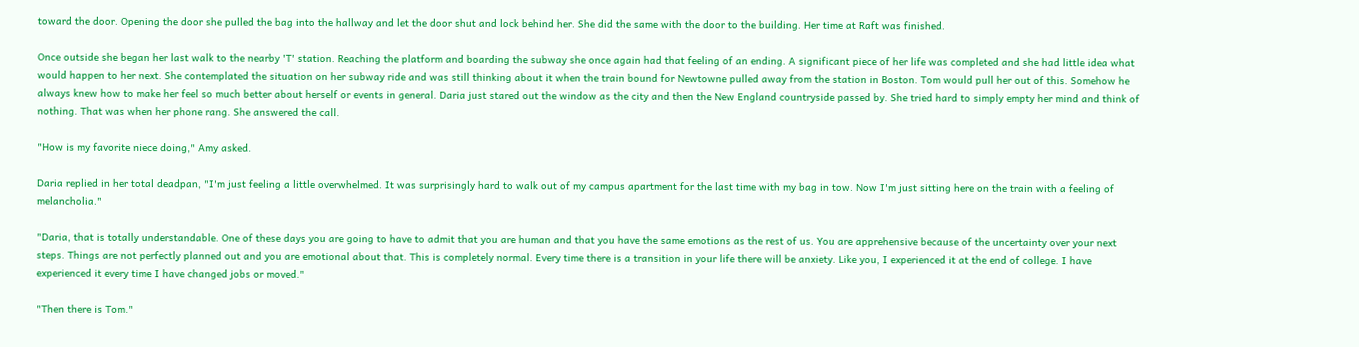toward the door. Opening the door she pulled the bag into the hallway and let the door shut and lock behind her. She did the same with the door to the building. Her time at Raft was finished.

Once outside she began her last walk to the nearby 'T' station. Reaching the platform and boarding the subway she once again had that feeling of an ending. A significant piece of her life was completed and she had little idea what would happen to her next. She contemplated the situation on her subway ride and was still thinking about it when the train bound for Newtowne pulled away from the station in Boston. Tom would pull her out of this. Somehow he always knew how to make her feel so much better about herself or events in general. Daria just stared out the window as the city and then the New England countryside passed by. She tried hard to simply empty her mind and think of nothing. That was when her phone rang. She answered the call.

"How is my favorite niece doing," Amy asked.

Daria replied in her total deadpan, "I'm just feeling a little overwhelmed. It was surprisingly hard to walk out of my campus apartment for the last time with my bag in tow. Now I'm just sitting here on the train with a feeling of melancholia."

"Daria, that is totally understandable. One of these days you are going to have to admit that you are human and that you have the same emotions as the rest of us. You are apprehensive because of the uncertainty over your next steps. Things are not perfectly planned out and you are emotional about that. This is completely normal. Every time there is a transition in your life there will be anxiety. Like you, I experienced it at the end of college. I have experienced it every time I have changed jobs or moved."

"Then there is Tom."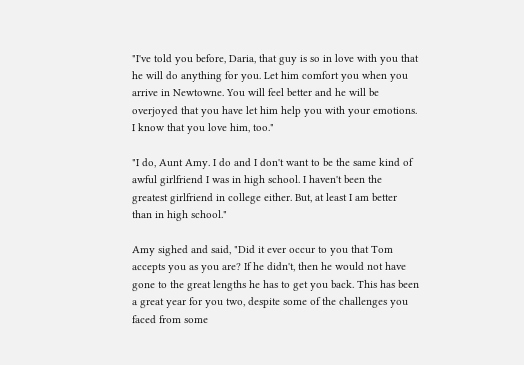"I've told you before, Daria, that guy is so in love with you that he will do anything for you. Let him comfort you when you arrive in Newtowne. You will feel better and he will be overjoyed that you have let him help you with your emotions. I know that you love him, too."

"I do, Aunt Amy. I do and I don't want to be the same kind of awful girlfriend I was in high school. I haven't been the greatest girlfriend in college either. But, at least I am better than in high school."

Amy sighed and said, "Did it ever occur to you that Tom accepts you as you are? If he didn't, then he would not have gone to the great lengths he has to get you back. This has been a great year for you two, despite some of the challenges you faced from some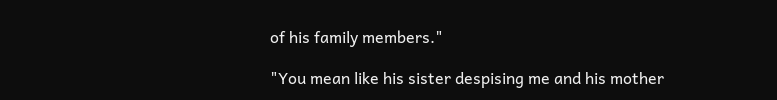of his family members."

"You mean like his sister despising me and his mother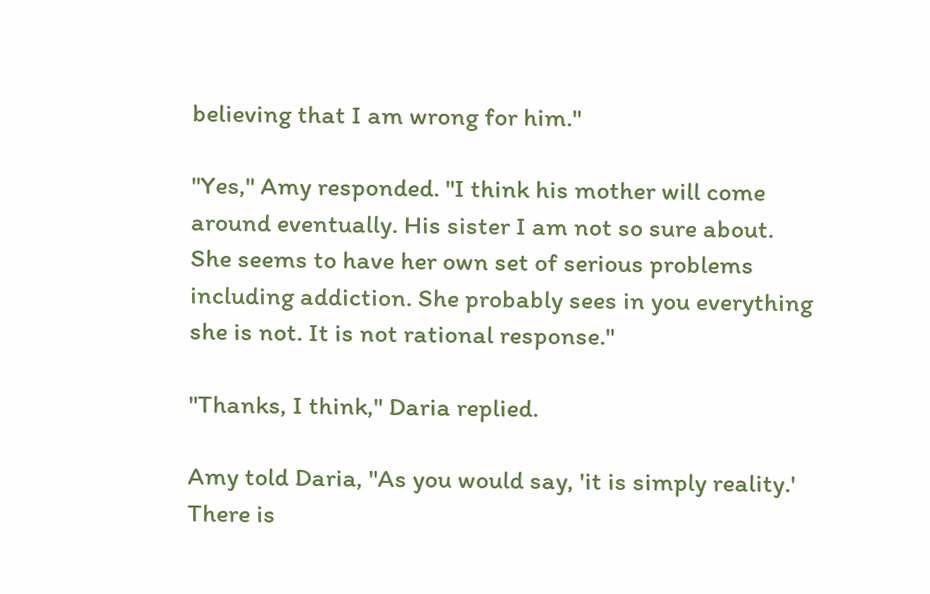believing that I am wrong for him."

"Yes," Amy responded. "I think his mother will come around eventually. His sister I am not so sure about. She seems to have her own set of serious problems including addiction. She probably sees in you everything she is not. It is not rational response."

"Thanks, I think," Daria replied.

Amy told Daria, "As you would say, 'it is simply reality.' There is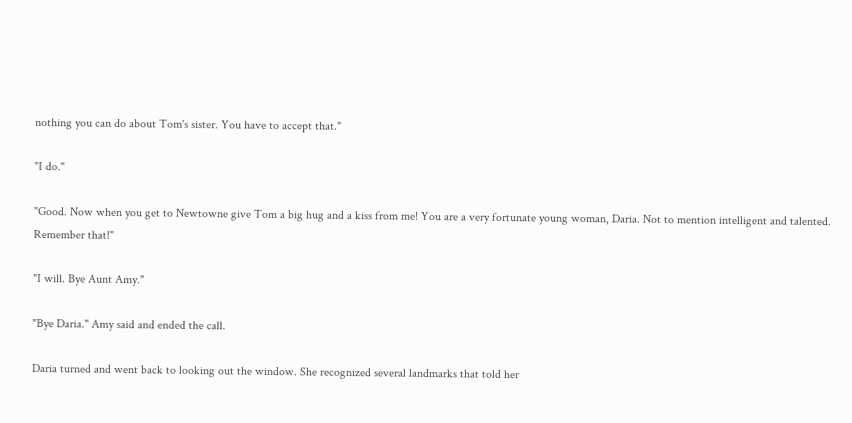nothing you can do about Tom's sister. You have to accept that."

"I do."

"Good. Now when you get to Newtowne give Tom a big hug and a kiss from me! You are a very fortunate young woman, Daria. Not to mention intelligent and talented. Remember that!"

"I will. Bye Aunt Amy."

"Bye Daria." Amy said and ended the call.

Daria turned and went back to looking out the window. She recognized several landmarks that told her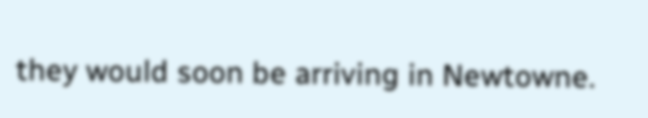they would soon be arriving in Newtowne.